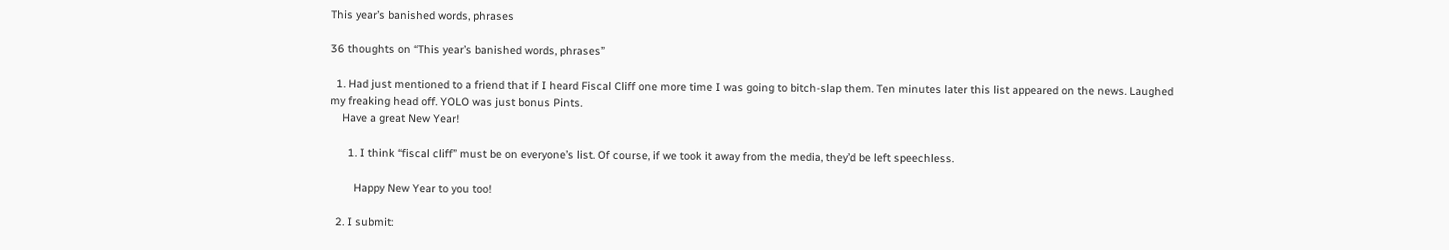This year’s banished words, phrases

36 thoughts on “This year’s banished words, phrases”

  1. Had just mentioned to a friend that if I heard Fiscal Cliff one more time I was going to bitch-slap them. Ten minutes later this list appeared on the news. Laughed my freaking head off. YOLO was just bonus Pints.
    Have a great New Year!

      1. I think “fiscal cliff” must be on everyone’s list. Of course, if we took it away from the media, they’d be left speechless.

        Happy New Year to you too!

  2. I submit: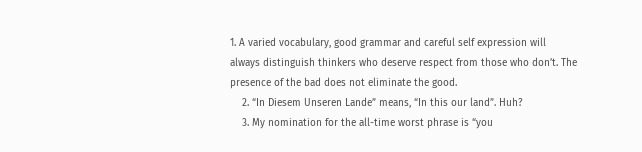1. A varied vocabulary, good grammar and careful self expression will always distinguish thinkers who deserve respect from those who don’t. The presence of the bad does not eliminate the good.
    2. “In Diesem Unseren Lande” means, “In this our land”. Huh?
    3. My nomination for the all-time worst phrase is “you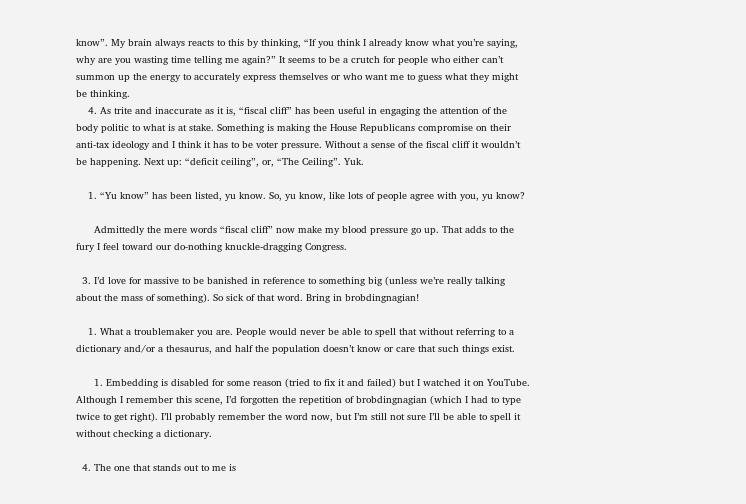know”. My brain always reacts to this by thinking, “If you think I already know what you’re saying, why are you wasting time telling me again?” It seems to be a crutch for people who either can’t summon up the energy to accurately express themselves or who want me to guess what they might be thinking.
    4. As trite and inaccurate as it is, “fiscal cliff” has been useful in engaging the attention of the body politic to what is at stake. Something is making the House Republicans compromise on their anti-tax ideology and I think it has to be voter pressure. Without a sense of the fiscal cliff it wouldn’t be happening. Next up: “deficit ceiling”, or, “The Ceiling”. Yuk.

    1. “Yu know” has been listed, yu know. So, yu know, like lots of people agree with you, yu know?

      Admittedly the mere words “fiscal cliff” now make my blood pressure go up. That adds to the fury I feel toward our do-nothing knuckle-dragging Congress.

  3. I’d love for massive to be banished in reference to something big (unless we’re really talking about the mass of something). So sick of that word. Bring in brobdingnagian!

    1. What a troublemaker you are. People would never be able to spell that without referring to a dictionary and/or a thesaurus, and half the population doesn’t know or care that such things exist.

      1. Embedding is disabled for some reason (tried to fix it and failed) but I watched it on YouTube. Although I remember this scene, I’d forgotten the repetition of brobdingnagian (which I had to type twice to get right). I’ll probably remember the word now, but I’m still not sure I’ll be able to spell it without checking a dictionary.

  4. The one that stands out to me is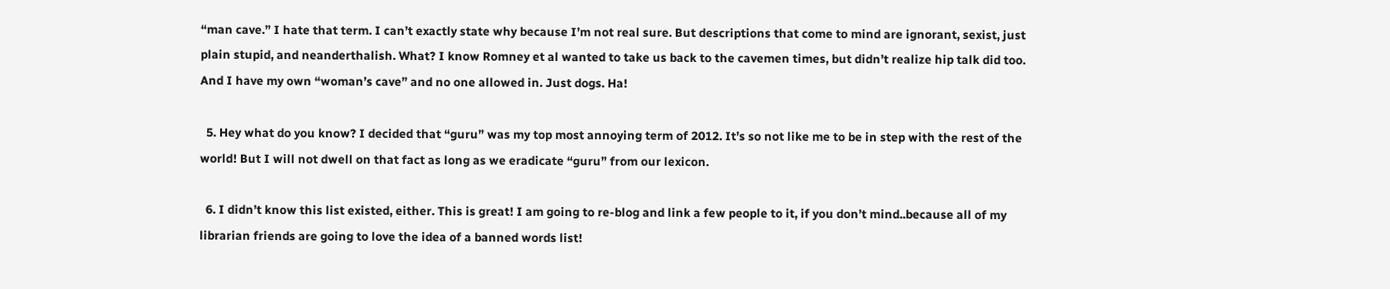“man cave.” I hate that term. I can’t exactly state why because I’m not real sure. But descriptions that come to mind are ignorant, sexist, just plain stupid, and neanderthalish. What? I know Romney et al wanted to take us back to the cavemen times, but didn’t realize hip talk did too. And I have my own “woman’s cave” and no one allowed in. Just dogs. Ha!

  5. Hey what do you know? I decided that “guru” was my top most annoying term of 2012. It’s so not like me to be in step with the rest of the world! But I will not dwell on that fact as long as we eradicate “guru” from our lexicon.

  6. I didn’t know this list existed, either. This is great! I am going to re-blog and link a few people to it, if you don’t mind..because all of my librarian friends are going to love the idea of a banned words list!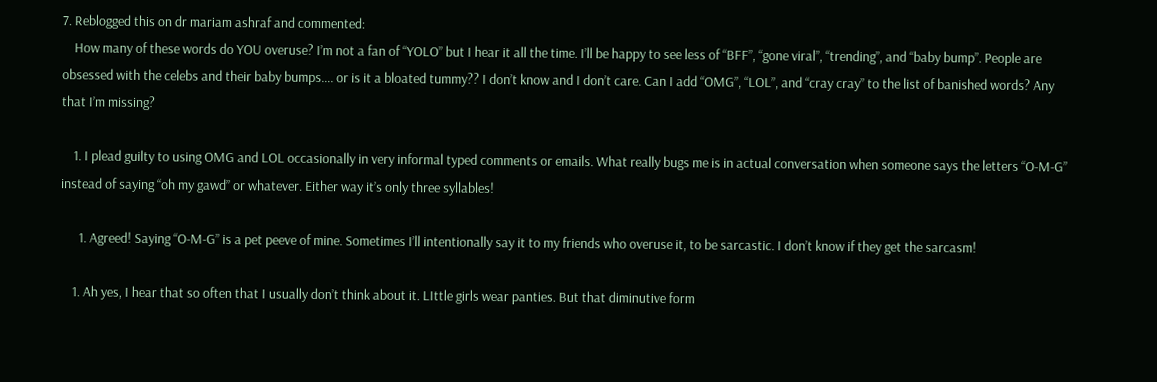7. Reblogged this on dr mariam ashraf and commented:
    How many of these words do YOU overuse? I’m not a fan of “YOLO” but I hear it all the time. I’ll be happy to see less of “BFF”, “gone viral”, “trending”, and “baby bump”. People are obsessed with the celebs and their baby bumps…. or is it a bloated tummy?? I don’t know and I don’t care. Can I add “OMG”, “LOL”, and “cray cray” to the list of banished words? Any that I’m missing?

    1. I plead guilty to using OMG and LOL occasionally in very informal typed comments or emails. What really bugs me is in actual conversation when someone says the letters “O-M-G” instead of saying “oh my gawd” or whatever. Either way it’s only three syllables!

      1. Agreed! Saying “O-M-G” is a pet peeve of mine. Sometimes I’ll intentionally say it to my friends who overuse it, to be sarcastic. I don’t know if they get the sarcasm!

    1. Ah yes, I hear that so often that I usually don’t think about it. LIttle girls wear panties. But that diminutive form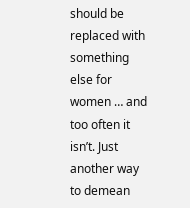should be replaced with something else for women … and too often it isn’t. Just another way to demean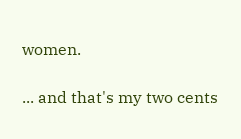women.

... and that's my two cents